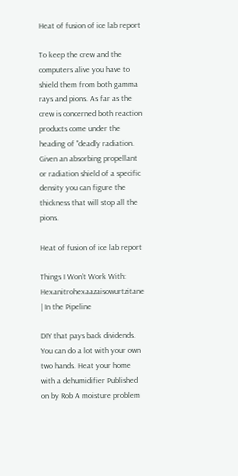Heat of fusion of ice lab report

To keep the crew and the computers alive you have to shield them from both gamma rays and pions. As far as the crew is concerned both reaction products come under the heading of "deadly radiation. Given an absorbing propellant or radiation shield of a specific density you can figure the thickness that will stop all the pions.

Heat of fusion of ice lab report

Things I Won’t Work With: Hexanitrohexaazaisowurtzitane | In the Pipeline

DIY that pays back dividends. You can do a lot with your own two hands. Heat your home with a dehumidifier Published on by Rob A moisture problem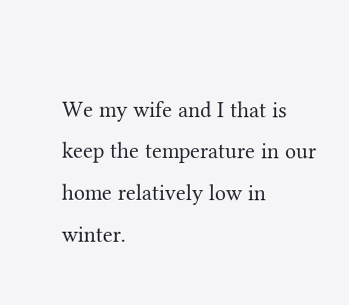We my wife and I that is keep the temperature in our home relatively low in winter.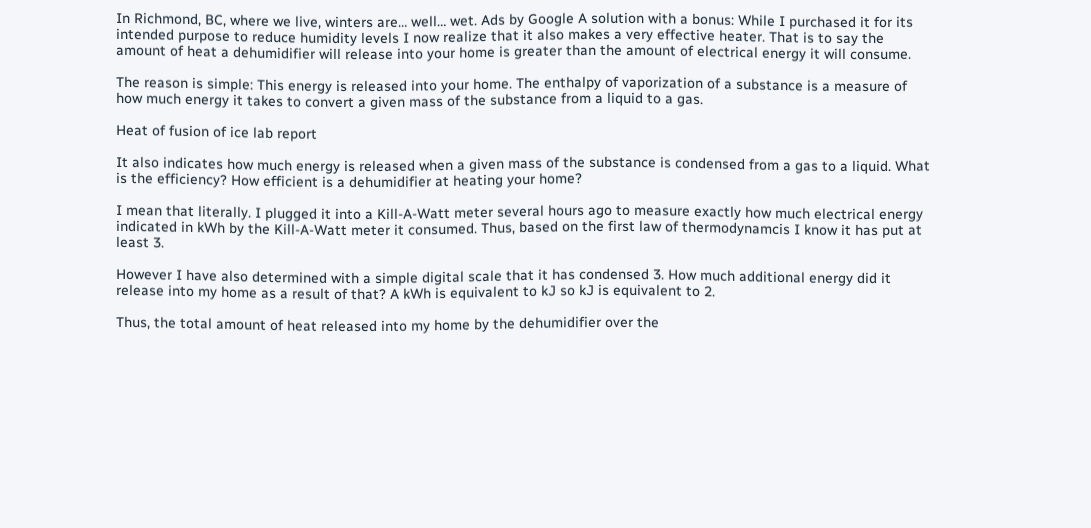In Richmond, BC, where we live, winters are… well… wet. Ads by Google A solution with a bonus: While I purchased it for its intended purpose to reduce humidity levels I now realize that it also makes a very effective heater. That is to say the amount of heat a dehumidifier will release into your home is greater than the amount of electrical energy it will consume.

The reason is simple: This energy is released into your home. The enthalpy of vaporization of a substance is a measure of how much energy it takes to convert a given mass of the substance from a liquid to a gas.

Heat of fusion of ice lab report

It also indicates how much energy is released when a given mass of the substance is condensed from a gas to a liquid. What is the efficiency? How efficient is a dehumidifier at heating your home?

I mean that literally. I plugged it into a Kill-A-Watt meter several hours ago to measure exactly how much electrical energy indicated in kWh by the Kill-A-Watt meter it consumed. Thus, based on the first law of thermodynamcis I know it has put at least 3.

However I have also determined with a simple digital scale that it has condensed 3. How much additional energy did it release into my home as a result of that? A kWh is equivalent to kJ so kJ is equivalent to 2.

Thus, the total amount of heat released into my home by the dehumidifier over the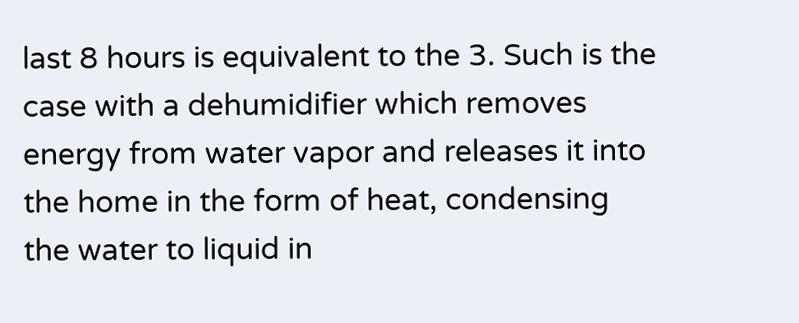last 8 hours is equivalent to the 3. Such is the case with a dehumidifier which removes energy from water vapor and releases it into the home in the form of heat, condensing the water to liquid in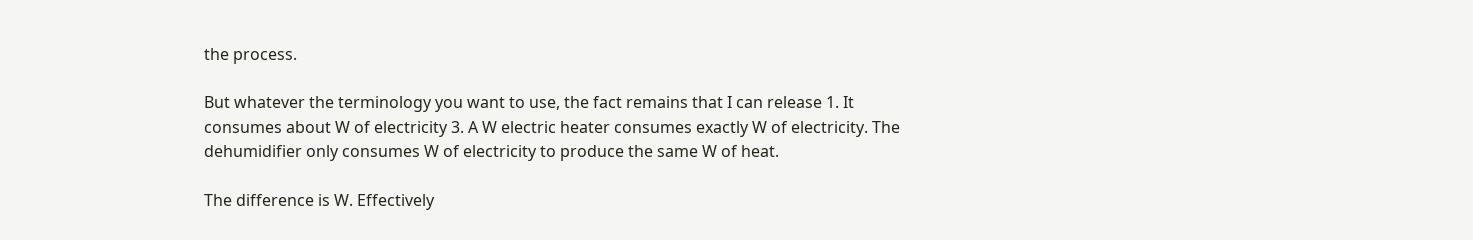the process.

But whatever the terminology you want to use, the fact remains that I can release 1. It consumes about W of electricity 3. A W electric heater consumes exactly W of electricity. The dehumidifier only consumes W of electricity to produce the same W of heat.

The difference is W. Effectively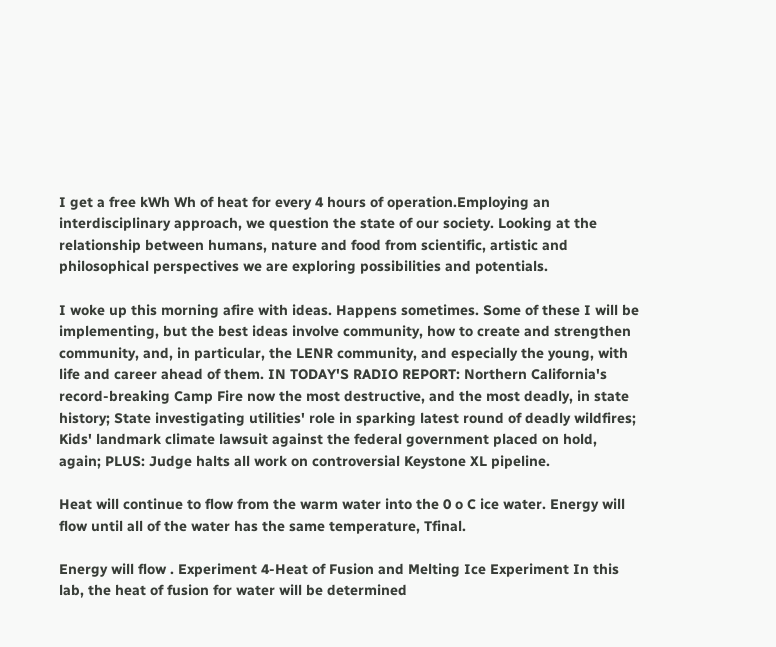I get a free kWh Wh of heat for every 4 hours of operation.Employing an interdisciplinary approach, we question the state of our society. Looking at the relationship between humans, nature and food from scientific, artistic and philosophical perspectives we are exploring possibilities and potentials.

I woke up this morning afire with ideas. Happens sometimes. Some of these I will be implementing, but the best ideas involve community, how to create and strengthen community, and, in particular, the LENR community, and especially the young, with life and career ahead of them. IN TODAY'S RADIO REPORT: Northern California's record-breaking Camp Fire now the most destructive, and the most deadly, in state history; State investigating utilities' role in sparking latest round of deadly wildfires; Kids' landmark climate lawsuit against the federal government placed on hold, again; PLUS: Judge halts all work on controversial Keystone XL pipeline.

Heat will continue to flow from the warm water into the 0 o C ice water. Energy will flow until all of the water has the same temperature, Tfinal.

Energy will flow . Experiment 4-Heat of Fusion and Melting Ice Experiment In this lab, the heat of fusion for water will be determined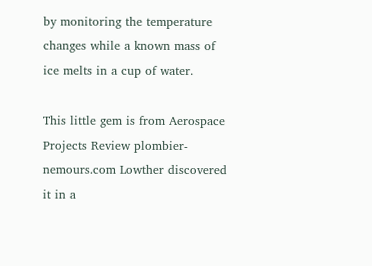by monitoring the temperature changes while a known mass of ice melts in a cup of water.

This little gem is from Aerospace Projects Review plombier-nemours.com Lowther discovered it in a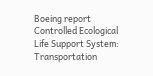Boeing report Controlled Ecological Life Support System: Transportation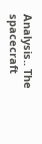Analysis.. The spacecraft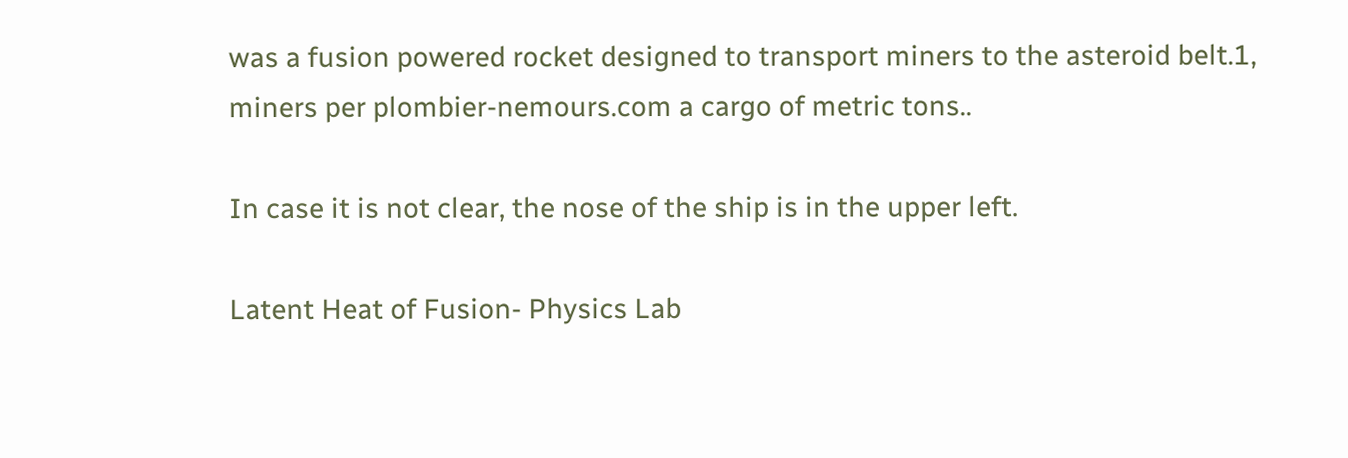was a fusion powered rocket designed to transport miners to the asteroid belt.1, miners per plombier-nemours.com a cargo of metric tons..

In case it is not clear, the nose of the ship is in the upper left.

Latent Heat of Fusion- Physics Lab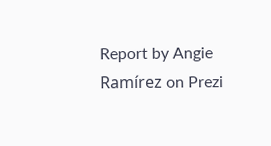Report by Angie Ramírez on Prezi